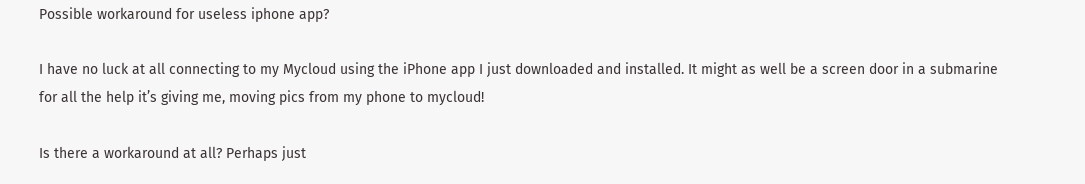Possible workaround for useless iphone app?

I have no luck at all connecting to my Mycloud using the iPhone app I just downloaded and installed. It might as well be a screen door in a submarine for all the help it’s giving me, moving pics from my phone to mycloud!

Is there a workaround at all? Perhaps just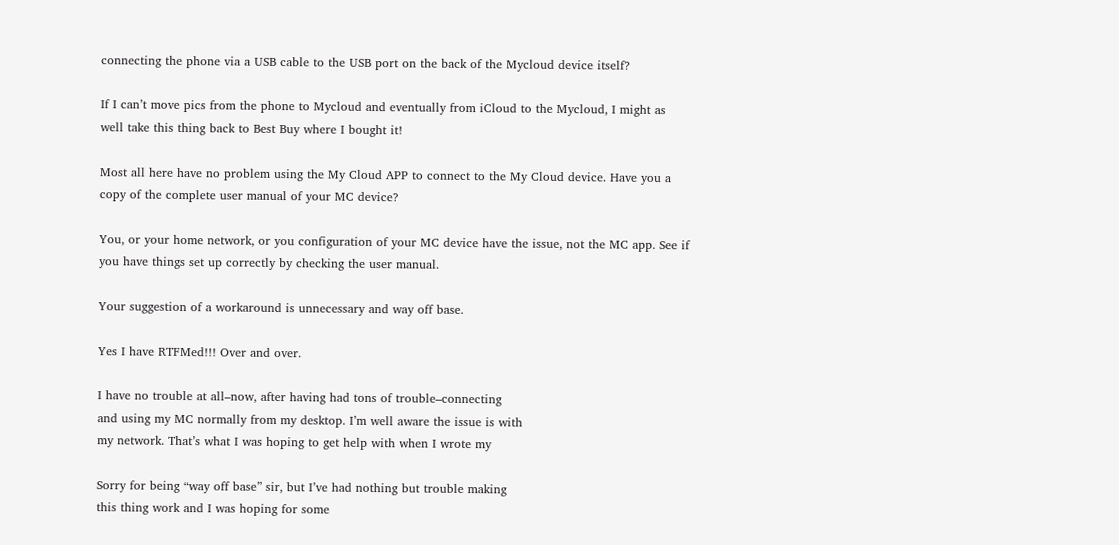connecting the phone via a USB cable to the USB port on the back of the Mycloud device itself?

If I can’t move pics from the phone to Mycloud and eventually from iCloud to the Mycloud, I might as well take this thing back to Best Buy where I bought it!

Most all here have no problem using the My Cloud APP to connect to the My Cloud device. Have you a copy of the complete user manual of your MC device?

You, or your home network, or you configuration of your MC device have the issue, not the MC app. See if you have things set up correctly by checking the user manual.

Your suggestion of a workaround is unnecessary and way off base.

Yes I have RTFMed!!! Over and over.

I have no trouble at all–now, after having had tons of trouble–connecting
and using my MC normally from my desktop. I’m well aware the issue is with
my network. That’s what I was hoping to get help with when I wrote my

Sorry for being “way off base” sir, but I’ve had nothing but trouble making
this thing work and I was hoping for some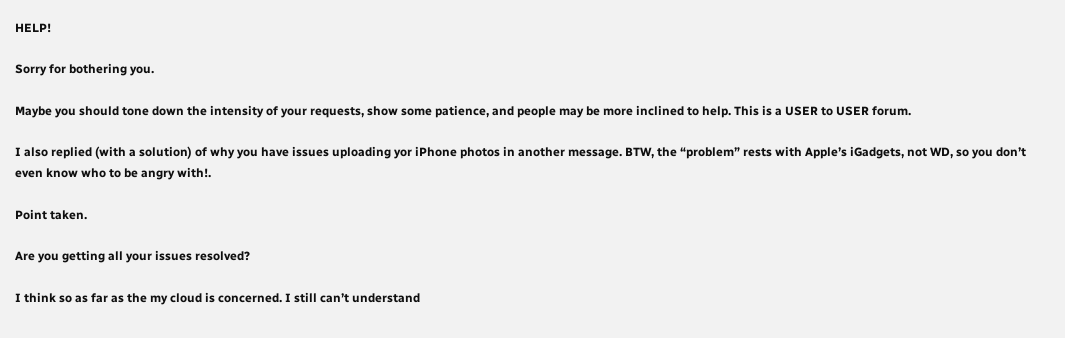HELP!

Sorry for bothering you.

Maybe you should tone down the intensity of your requests, show some patience, and people may be more inclined to help. This is a USER to USER forum.

I also replied (with a solution) of why you have issues uploading yor iPhone photos in another message. BTW, the “problem” rests with Apple’s iGadgets, not WD, so you don’t even know who to be angry with!.

Point taken.

Are you getting all your issues resolved?

I think so as far as the my cloud is concerned. I still can’t understand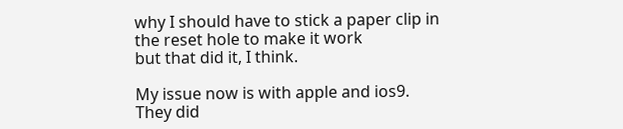why I should have to stick a paper clip in the reset hole to make it work
but that did it, I think.

My issue now is with apple and ios9. They did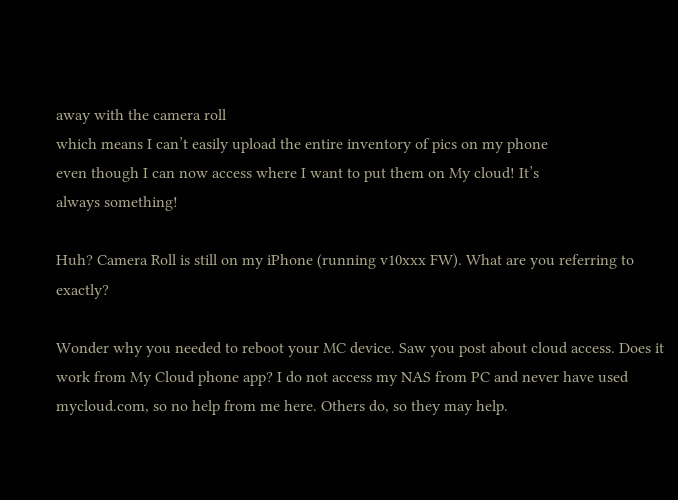away with the camera roll
which means I can’t easily upload the entire inventory of pics on my phone
even though I can now access where I want to put them on My cloud! It’s
always something!

Huh? Camera Roll is still on my iPhone (running v10xxx FW). What are you referring to exactly?

Wonder why you needed to reboot your MC device. Saw you post about cloud access. Does it work from My Cloud phone app? I do not access my NAS from PC and never have used mycloud.com, so no help from me here. Others do, so they may help.